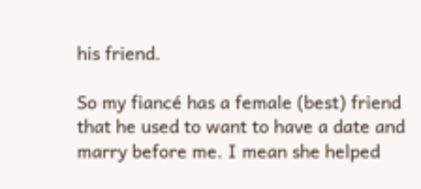his friend.

So my fiancé has a female (best) friend that he used to want to have a date and marry before me. I mean she helped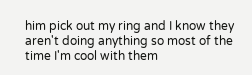him pick out my ring and I know they aren't doing anything so most of the time I'm cool with them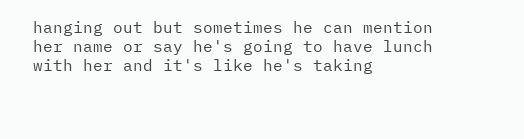hanging out but sometimes he can mention her name or say he's going to have lunch with her and it's like he's taking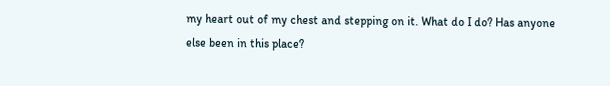my heart out of my chest and stepping on it. What do I do? Has anyone else been in this place?